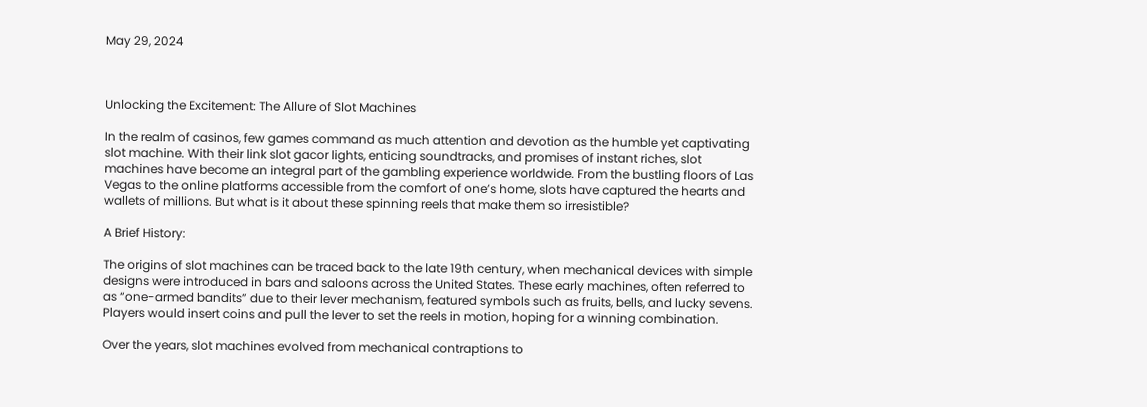May 29, 2024



Unlocking the Excitement: The Allure of Slot Machines

In the realm of casinos, few games command as much attention and devotion as the humble yet captivating slot machine. With their link slot gacor lights, enticing soundtracks, and promises of instant riches, slot machines have become an integral part of the gambling experience worldwide. From the bustling floors of Las Vegas to the online platforms accessible from the comfort of one’s home, slots have captured the hearts and wallets of millions. But what is it about these spinning reels that make them so irresistible?

A Brief History:

The origins of slot machines can be traced back to the late 19th century, when mechanical devices with simple designs were introduced in bars and saloons across the United States. These early machines, often referred to as “one-armed bandits” due to their lever mechanism, featured symbols such as fruits, bells, and lucky sevens. Players would insert coins and pull the lever to set the reels in motion, hoping for a winning combination.

Over the years, slot machines evolved from mechanical contraptions to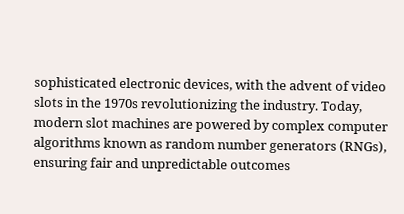sophisticated electronic devices, with the advent of video slots in the 1970s revolutionizing the industry. Today, modern slot machines are powered by complex computer algorithms known as random number generators (RNGs), ensuring fair and unpredictable outcomes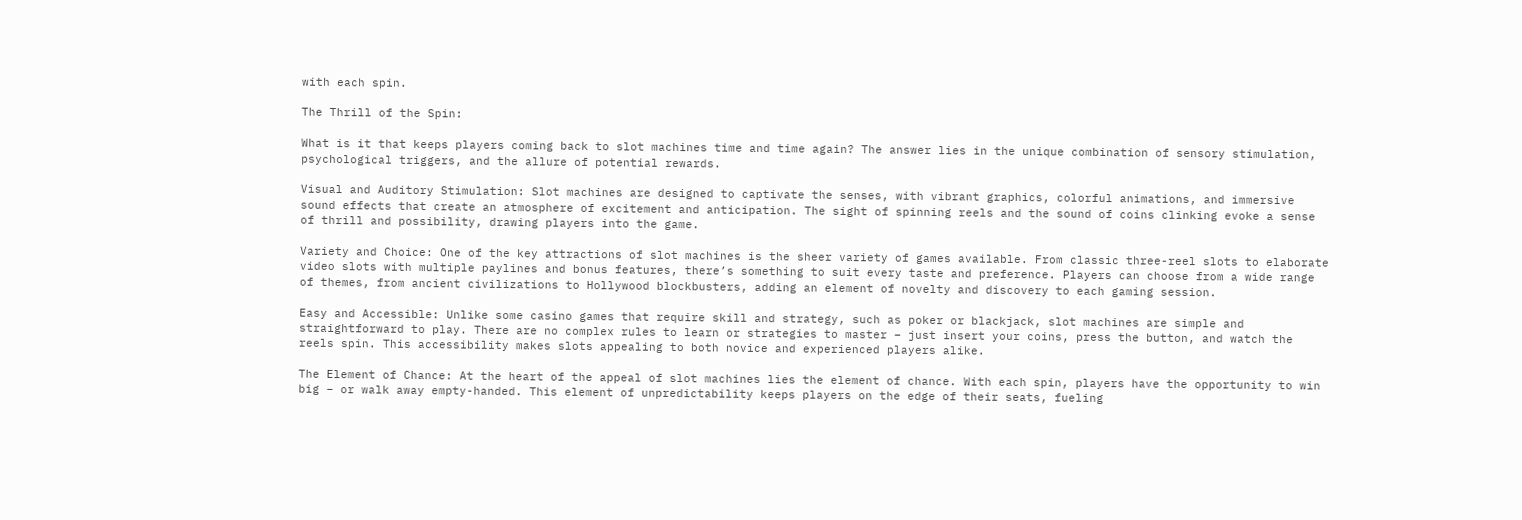with each spin.

The Thrill of the Spin:

What is it that keeps players coming back to slot machines time and time again? The answer lies in the unique combination of sensory stimulation, psychological triggers, and the allure of potential rewards.

Visual and Auditory Stimulation: Slot machines are designed to captivate the senses, with vibrant graphics, colorful animations, and immersive sound effects that create an atmosphere of excitement and anticipation. The sight of spinning reels and the sound of coins clinking evoke a sense of thrill and possibility, drawing players into the game.

Variety and Choice: One of the key attractions of slot machines is the sheer variety of games available. From classic three-reel slots to elaborate video slots with multiple paylines and bonus features, there’s something to suit every taste and preference. Players can choose from a wide range of themes, from ancient civilizations to Hollywood blockbusters, adding an element of novelty and discovery to each gaming session.

Easy and Accessible: Unlike some casino games that require skill and strategy, such as poker or blackjack, slot machines are simple and straightforward to play. There are no complex rules to learn or strategies to master – just insert your coins, press the button, and watch the reels spin. This accessibility makes slots appealing to both novice and experienced players alike.

The Element of Chance: At the heart of the appeal of slot machines lies the element of chance. With each spin, players have the opportunity to win big – or walk away empty-handed. This element of unpredictability keeps players on the edge of their seats, fueling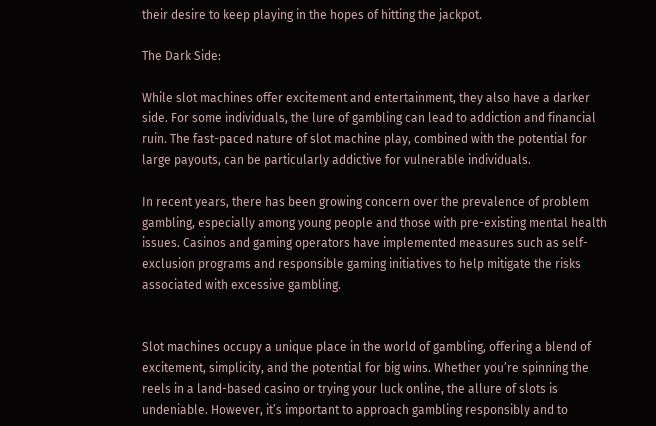their desire to keep playing in the hopes of hitting the jackpot.

The Dark Side:

While slot machines offer excitement and entertainment, they also have a darker side. For some individuals, the lure of gambling can lead to addiction and financial ruin. The fast-paced nature of slot machine play, combined with the potential for large payouts, can be particularly addictive for vulnerable individuals.

In recent years, there has been growing concern over the prevalence of problem gambling, especially among young people and those with pre-existing mental health issues. Casinos and gaming operators have implemented measures such as self-exclusion programs and responsible gaming initiatives to help mitigate the risks associated with excessive gambling.


Slot machines occupy a unique place in the world of gambling, offering a blend of excitement, simplicity, and the potential for big wins. Whether you’re spinning the reels in a land-based casino or trying your luck online, the allure of slots is undeniable. However, it’s important to approach gambling responsibly and to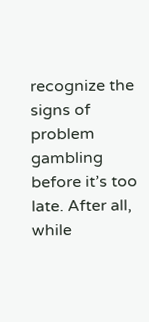recognize the signs of problem gambling before it’s too late. After all, while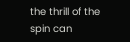the thrill of the spin can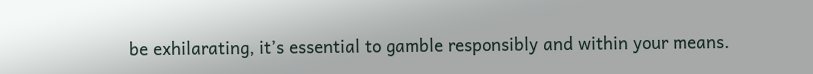be exhilarating, it’s essential to gamble responsibly and within your means.